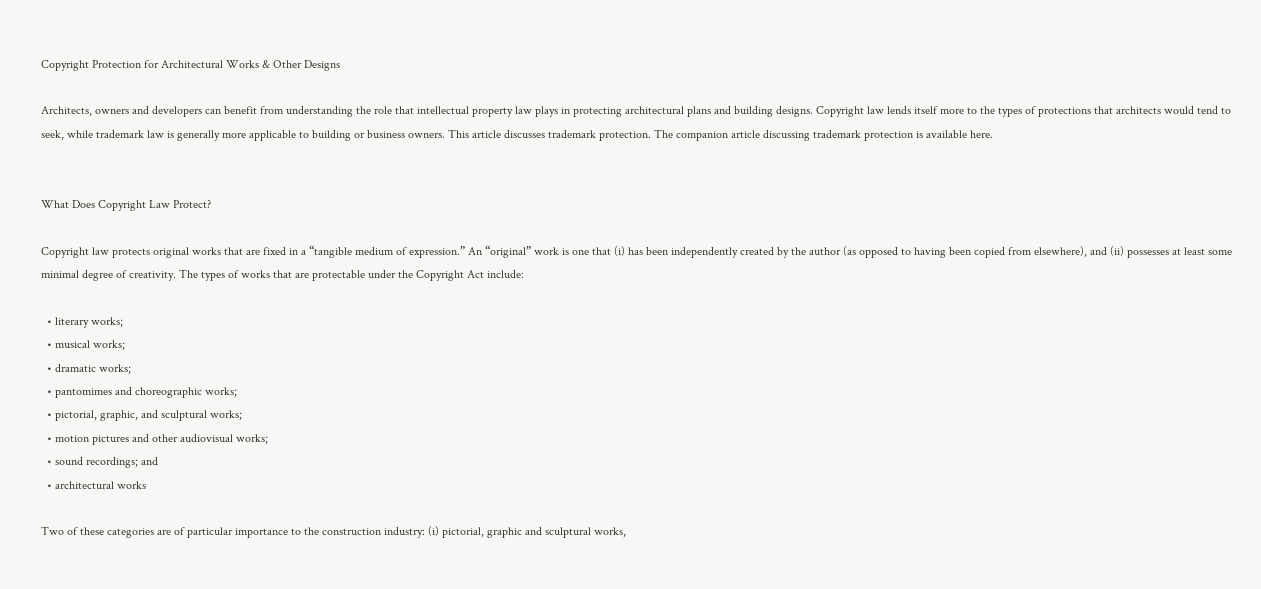Copyright Protection for Architectural Works & Other Designs

Architects, owners and developers can benefit from understanding the role that intellectual property law plays in protecting architectural plans and building designs. Copyright law lends itself more to the types of protections that architects would tend to seek, while trademark law is generally more applicable to building or business owners. This article discusses trademark protection. The companion article discussing trademark protection is available here.


What Does Copyright Law Protect?

Copyright law protects original works that are fixed in a “tangible medium of expression.” An “original” work is one that (i) has been independently created by the author (as opposed to having been copied from elsewhere), and (ii) possesses at least some minimal degree of creativity. The types of works that are protectable under the Copyright Act include:

  • literary works;
  • musical works;
  • dramatic works;
  • pantomimes and choreographic works;
  • pictorial, graphic, and sculptural works;
  • motion pictures and other audiovisual works;
  • sound recordings; and
  • architectural works

Two of these categories are of particular importance to the construction industry: (i) pictorial, graphic and sculptural works,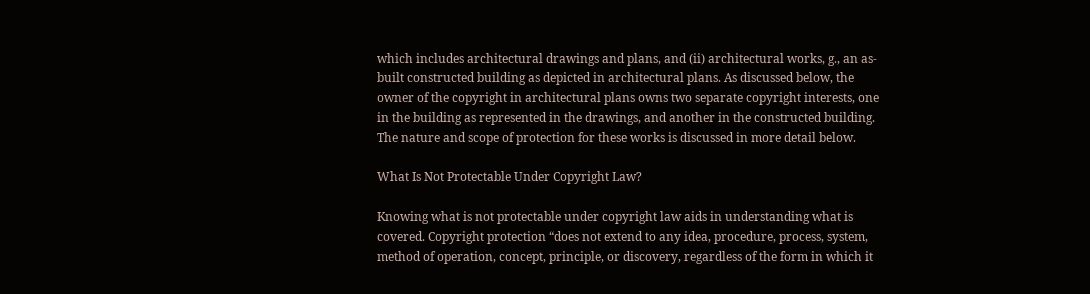which includes architectural drawings and plans, and (ii) architectural works, g., an as-built constructed building as depicted in architectural plans. As discussed below, the owner of the copyright in architectural plans owns two separate copyright interests, one in the building as represented in the drawings, and another in the constructed building. The nature and scope of protection for these works is discussed in more detail below.

What Is Not Protectable Under Copyright Law?

Knowing what is not protectable under copyright law aids in understanding what is covered. Copyright protection “does not extend to any idea, procedure, process, system, method of operation, concept, principle, or discovery, regardless of the form in which it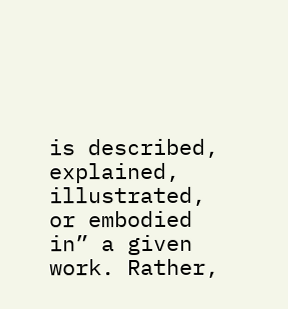is described, explained, illustrated, or embodied in” a given work. Rather,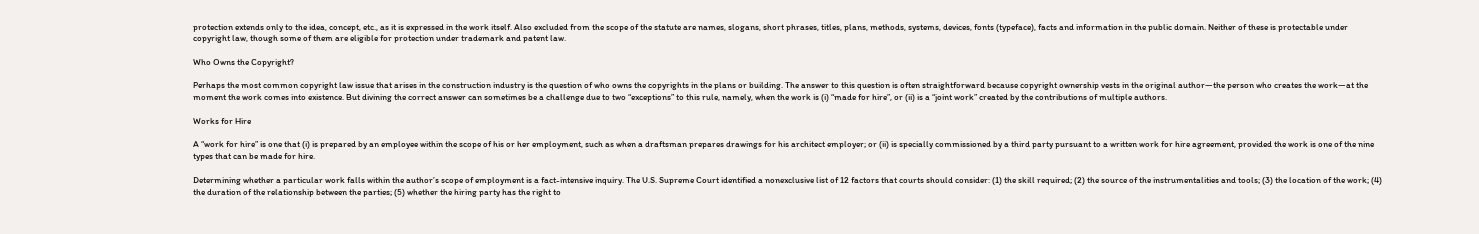protection extends only to the idea, concept, etc., as it is expressed in the work itself. Also excluded from the scope of the statute are names, slogans, short phrases, titles, plans, methods, systems, devices, fonts (typeface), facts and information in the public domain. Neither of these is protectable under copyright law, though some of them are eligible for protection under trademark and patent law.

Who Owns the Copyright?

Perhaps the most common copyright law issue that arises in the construction industry is the question of who owns the copyrights in the plans or building. The answer to this question is often straightforward because copyright ownership vests in the original author—the person who creates the work—at the moment the work comes into existence. But divining the correct answer can sometimes be a challenge due to two “exceptions” to this rule, namely, when the work is (i) “made for hire”, or (ii) is a “joint work” created by the contributions of multiple authors.

Works for Hire

A “work for hire” is one that (i) is prepared by an employee within the scope of his or her employment, such as when a draftsman prepares drawings for his architect employer; or (ii) is specially commissioned by a third party pursuant to a written work for hire agreement, provided the work is one of the nine types that can be made for hire.

Determining whether a particular work falls within the author’s scope of employment is a fact-intensive inquiry. The U.S. Supreme Court identified a nonexclusive list of 12 factors that courts should consider: (1) the skill required; (2) the source of the instrumentalities and tools; (3) the location of the work; (4) the duration of the relationship between the parties; (5) whether the hiring party has the right to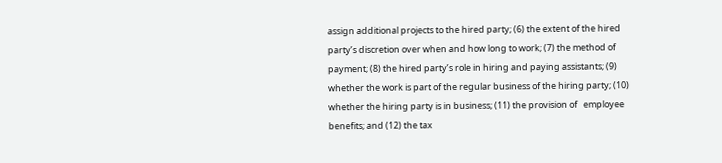assign additional projects to the hired party; (6) the extent of the hired party’s discretion over when and how long to work; (7) the method of payment; (8) the hired party’s role in hiring and paying assistants; (9) whether the work is part of the regular business of the hiring party; (10) whether the hiring party is in business; (11) the provision of   employee benefits; and (12) the tax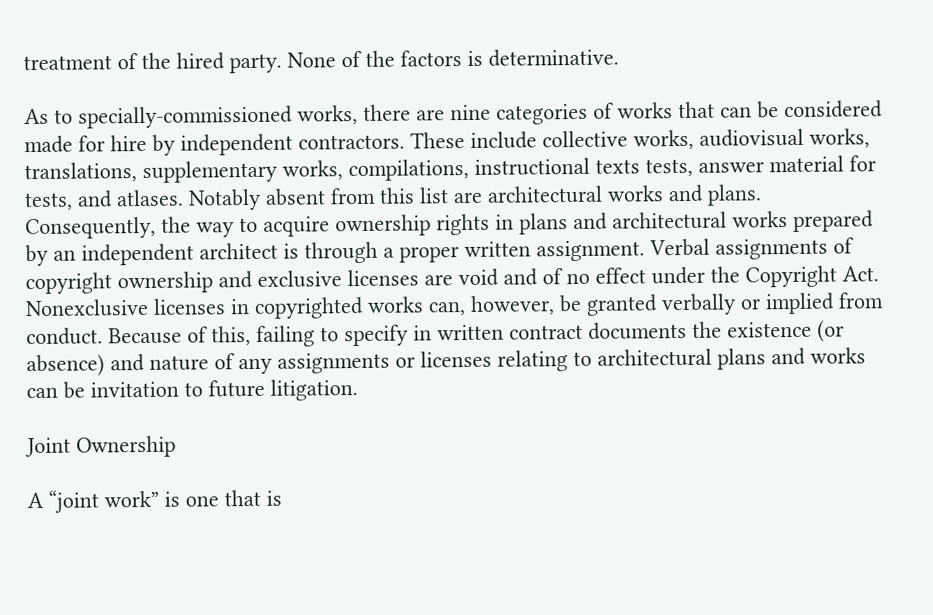treatment of the hired party. None of the factors is determinative.

As to specially-commissioned works, there are nine categories of works that can be considered made for hire by independent contractors. These include collective works, audiovisual works, translations, supplementary works, compilations, instructional texts tests, answer material for tests, and atlases. Notably absent from this list are architectural works and plans. Consequently, the way to acquire ownership rights in plans and architectural works prepared by an independent architect is through a proper written assignment. Verbal assignments of copyright ownership and exclusive licenses are void and of no effect under the Copyright Act. Nonexclusive licenses in copyrighted works can, however, be granted verbally or implied from conduct. Because of this, failing to specify in written contract documents the existence (or absence) and nature of any assignments or licenses relating to architectural plans and works can be invitation to future litigation.

Joint Ownership

A “joint work” is one that is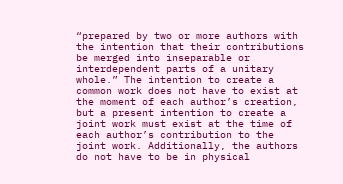“prepared by two or more authors with the intention that their contributions be merged into inseparable or interdependent parts of a unitary whole.” The intention to create a common work does not have to exist at the moment of each author’s creation, but a present intention to create a joint work must exist at the time of each author’s contribution to the joint work. Additionally, the authors do not have to be in physical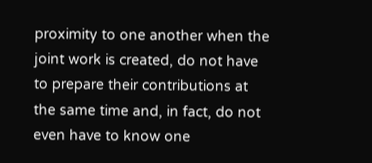proximity to one another when the joint work is created, do not have to prepare their contributions at the same time and, in fact, do not even have to know one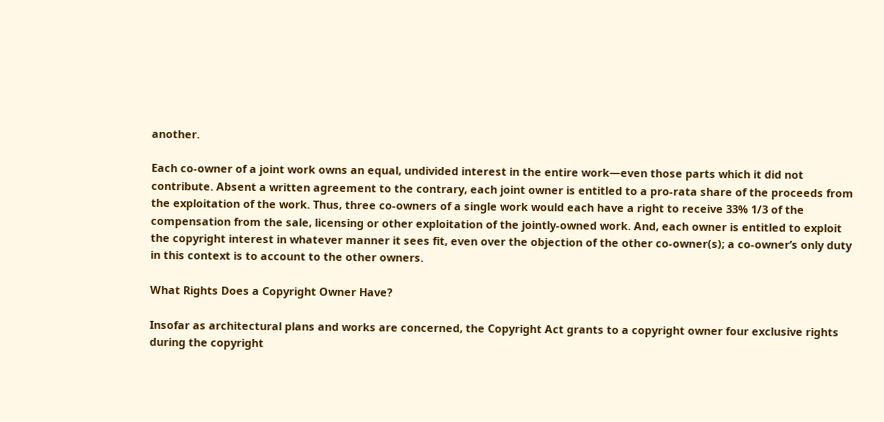another.

Each co-owner of a joint work owns an equal, undivided interest in the entire work—even those parts which it did not contribute. Absent a written agreement to the contrary, each joint owner is entitled to a pro-rata share of the proceeds from the exploitation of the work. Thus, three co-owners of a single work would each have a right to receive 33% 1/3 of the compensation from the sale, licensing or other exploitation of the jointly-owned work. And, each owner is entitled to exploit the copyright interest in whatever manner it sees fit, even over the objection of the other co-owner(s); a co-owner’s only duty in this context is to account to the other owners.

What Rights Does a Copyright Owner Have?

Insofar as architectural plans and works are concerned, the Copyright Act grants to a copyright owner four exclusive rights during the copyright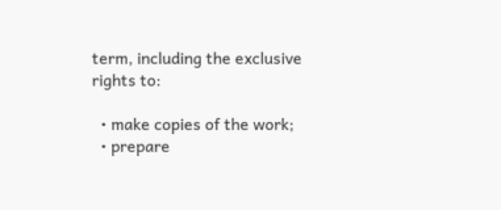term, including the exclusive rights to:

  • make copies of the work;
  • prepare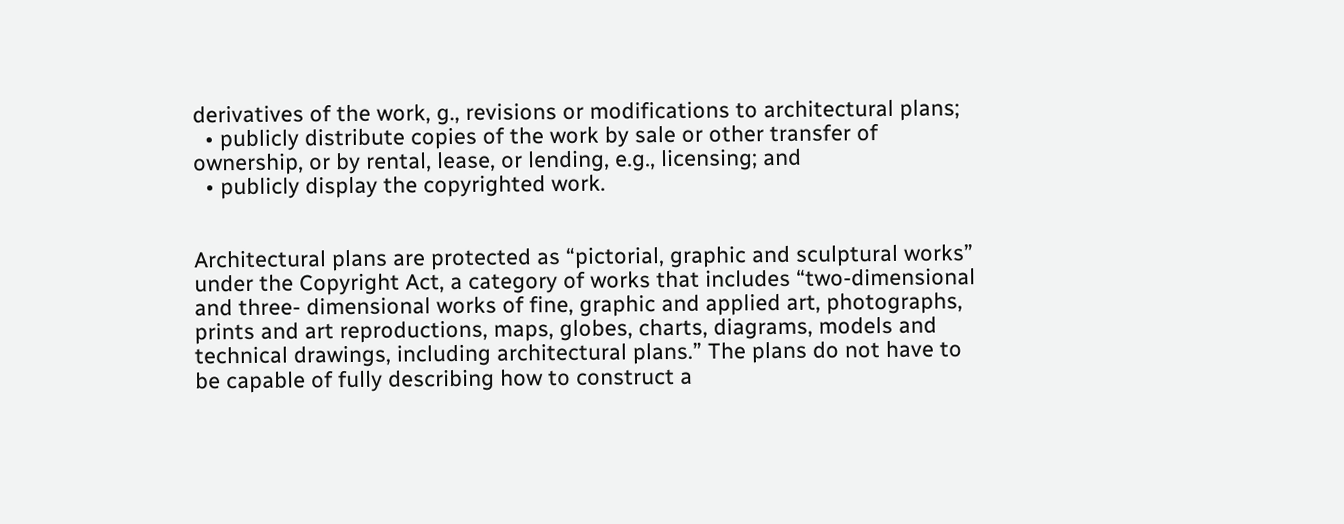derivatives of the work, g., revisions or modifications to architectural plans;
  • publicly distribute copies of the work by sale or other transfer of ownership, or by rental, lease, or lending, e.g., licensing; and
  • publicly display the copyrighted work.


Architectural plans are protected as “pictorial, graphic and sculptural works” under the Copyright Act, a category of works that includes “two-dimensional and three- dimensional works of fine, graphic and applied art, photographs, prints and art reproductions, maps, globes, charts, diagrams, models and technical drawings, including architectural plans.” The plans do not have to be capable of fully describing how to construct a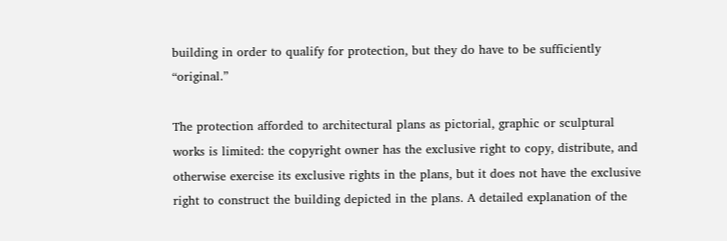building in order to qualify for protection, but they do have to be sufficiently “original.”

The protection afforded to architectural plans as pictorial, graphic or sculptural works is limited: the copyright owner has the exclusive right to copy, distribute, and otherwise exercise its exclusive rights in the plans, but it does not have the exclusive right to construct the building depicted in the plans. A detailed explanation of the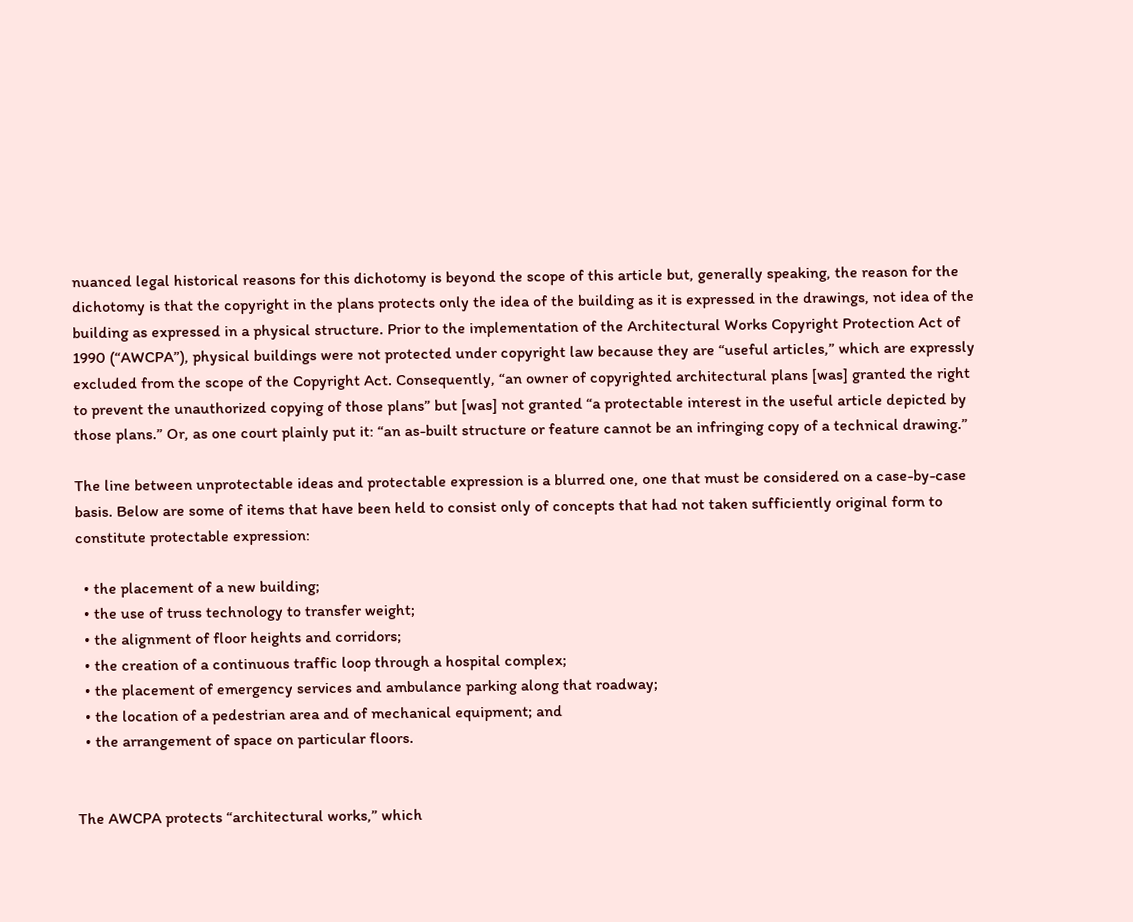nuanced legal historical reasons for this dichotomy is beyond the scope of this article but, generally speaking, the reason for the dichotomy is that the copyright in the plans protects only the idea of the building as it is expressed in the drawings, not idea of the building as expressed in a physical structure. Prior to the implementation of the Architectural Works Copyright Protection Act of 1990 (“AWCPA”), physical buildings were not protected under copyright law because they are “useful articles,” which are expressly excluded from the scope of the Copyright Act. Consequently, “an owner of copyrighted architectural plans [was] granted the right to prevent the unauthorized copying of those plans” but [was] not granted “a protectable interest in the useful article depicted by those plans.” Or, as one court plainly put it: “an as-built structure or feature cannot be an infringing copy of a technical drawing.”

The line between unprotectable ideas and protectable expression is a blurred one, one that must be considered on a case-by-case basis. Below are some of items that have been held to consist only of concepts that had not taken sufficiently original form to constitute protectable expression:

  • the placement of a new building;
  • the use of truss technology to transfer weight;
  • the alignment of floor heights and corridors;
  • the creation of a continuous traffic loop through a hospital complex;
  • the placement of emergency services and ambulance parking along that roadway;
  • the location of a pedestrian area and of mechanical equipment; and
  • the arrangement of space on particular floors.


The AWCPA protects “architectural works,” which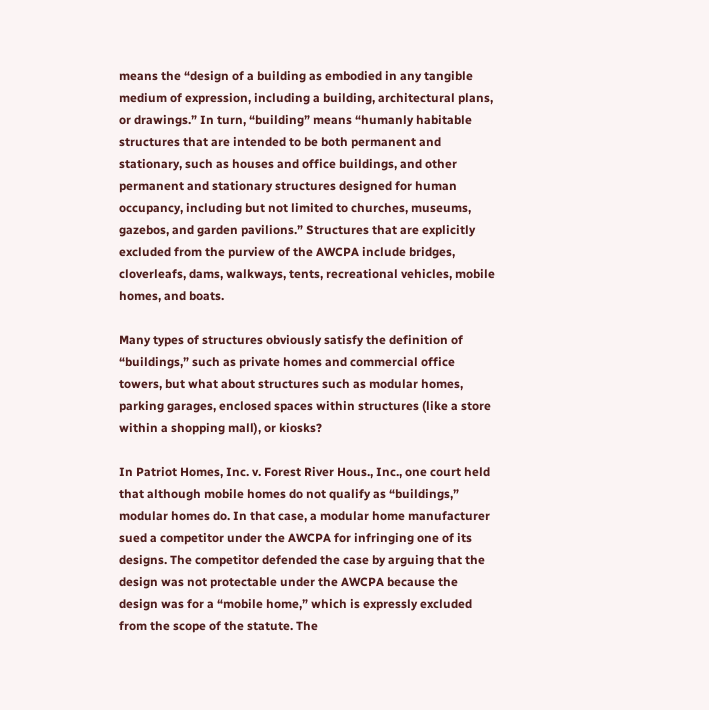means the “design of a building as embodied in any tangible medium of expression, including a building, architectural plans, or drawings.” In turn, “building” means “humanly habitable structures that are intended to be both permanent and stationary, such as houses and office buildings, and other permanent and stationary structures designed for human occupancy, including but not limited to churches, museums, gazebos, and garden pavilions.” Structures that are explicitly excluded from the purview of the AWCPA include bridges, cloverleafs, dams, walkways, tents, recreational vehicles, mobile homes, and boats.

Many types of structures obviously satisfy the definition of “buildings,” such as private homes and commercial office towers, but what about structures such as modular homes, parking garages, enclosed spaces within structures (like a store within a shopping mall), or kiosks?

In Patriot Homes, Inc. v. Forest River Hous., Inc., one court held that although mobile homes do not qualify as “buildings,” modular homes do. In that case, a modular home manufacturer sued a competitor under the AWCPA for infringing one of its designs. The competitor defended the case by arguing that the design was not protectable under the AWCPA because the design was for a “mobile home,” which is expressly excluded from the scope of the statute. The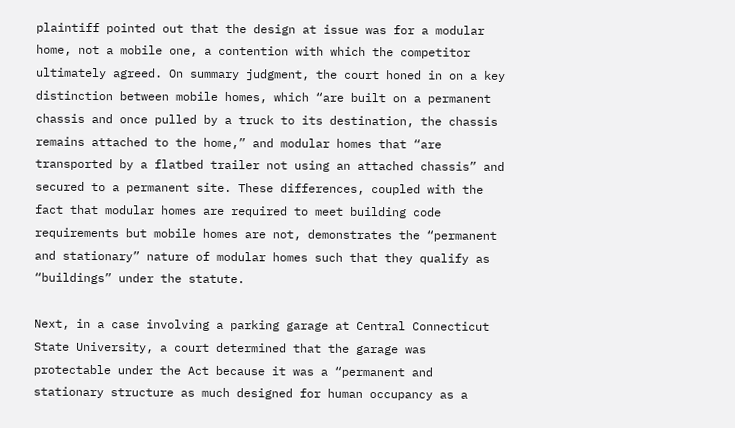plaintiff pointed out that the design at issue was for a modular home, not a mobile one, a contention with which the competitor ultimately agreed. On summary judgment, the court honed in on a key distinction between mobile homes, which “are built on a permanent chassis and once pulled by a truck to its destination, the chassis remains attached to the home,” and modular homes that “are transported by a flatbed trailer not using an attached chassis” and secured to a permanent site. These differences, coupled with the fact that modular homes are required to meet building code requirements but mobile homes are not, demonstrates the “permanent and stationary” nature of modular homes such that they qualify as “buildings” under the statute.

Next, in a case involving a parking garage at Central Connecticut State University, a court determined that the garage was protectable under the Act because it was a “permanent and stationary structure as much designed for human occupancy as a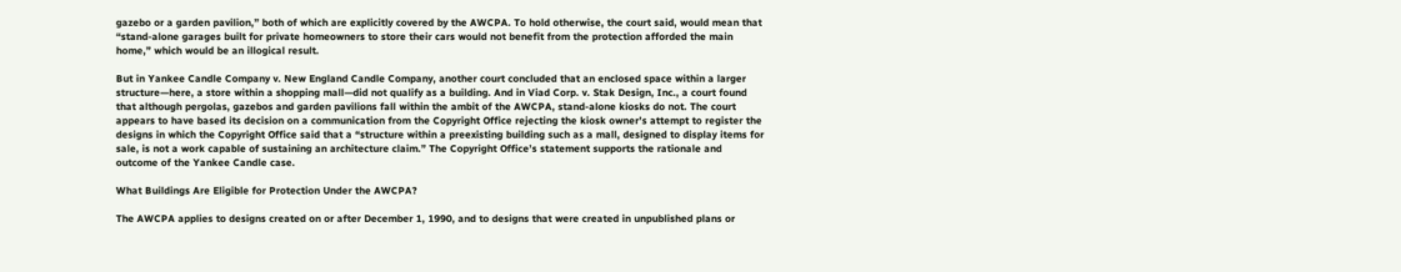gazebo or a garden pavilion,” both of which are explicitly covered by the AWCPA. To hold otherwise, the court said, would mean that “stand-alone garages built for private homeowners to store their cars would not benefit from the protection afforded the main home,” which would be an illogical result.

But in Yankee Candle Company v. New England Candle Company, another court concluded that an enclosed space within a larger structure—here, a store within a shopping mall—did not qualify as a building. And in Viad Corp. v. Stak Design, Inc., a court found that although pergolas, gazebos and garden pavilions fall within the ambit of the AWCPA, stand-alone kiosks do not. The court appears to have based its decision on a communication from the Copyright Office rejecting the kiosk owner’s attempt to register the designs in which the Copyright Office said that a “structure within a preexisting building such as a mall, designed to display items for sale, is not a work capable of sustaining an architecture claim.” The Copyright Office’s statement supports the rationale and outcome of the Yankee Candle case.

What Buildings Are Eligible for Protection Under the AWCPA?

The AWCPA applies to designs created on or after December 1, 1990, and to designs that were created in unpublished plans or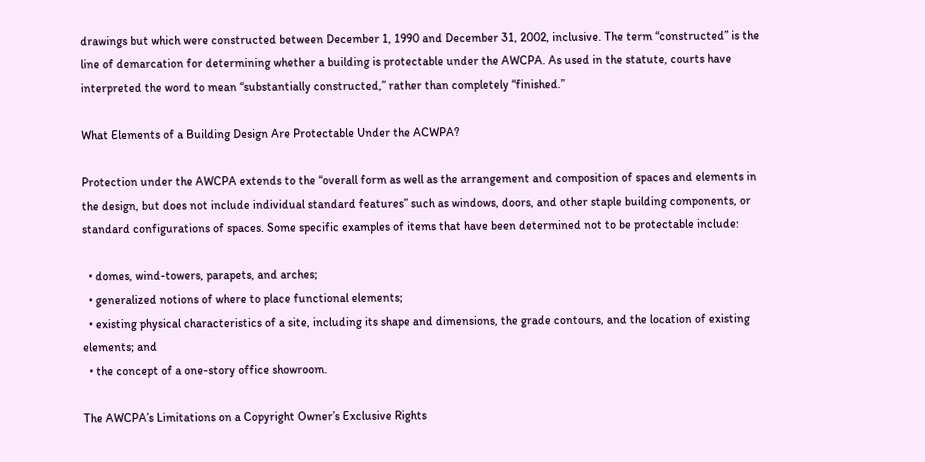drawings but which were constructed between December 1, 1990 and December 31, 2002, inclusive. The term “constructed” is the line of demarcation for determining whether a building is protectable under the AWCPA. As used in the statute, courts have interpreted the word to mean “substantially constructed,” rather than completely “finished.”

What Elements of a Building Design Are Protectable Under the ACWPA?

Protection under the AWCPA extends to the “overall form as well as the arrangement and composition of spaces and elements in the design, but does not include individual standard features” such as windows, doors, and other staple building components, or standard configurations of spaces. Some specific examples of items that have been determined not to be protectable include:

  • domes, wind-towers, parapets, and arches;
  • generalized notions of where to place functional elements;
  • existing physical characteristics of a site, including its shape and dimensions, the grade contours, and the location of existing elements; and
  • the concept of a one-story office showroom.

The AWCPA’s Limitations on a Copyright Owner’s Exclusive Rights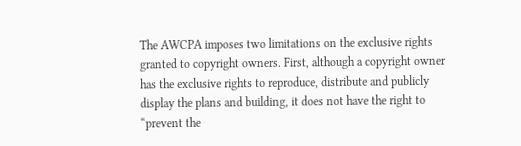The AWCPA imposes two limitations on the exclusive rights granted to copyright owners. First, although a copyright owner has the exclusive rights to reproduce, distribute and publicly display the plans and building, it does not have the right to “prevent the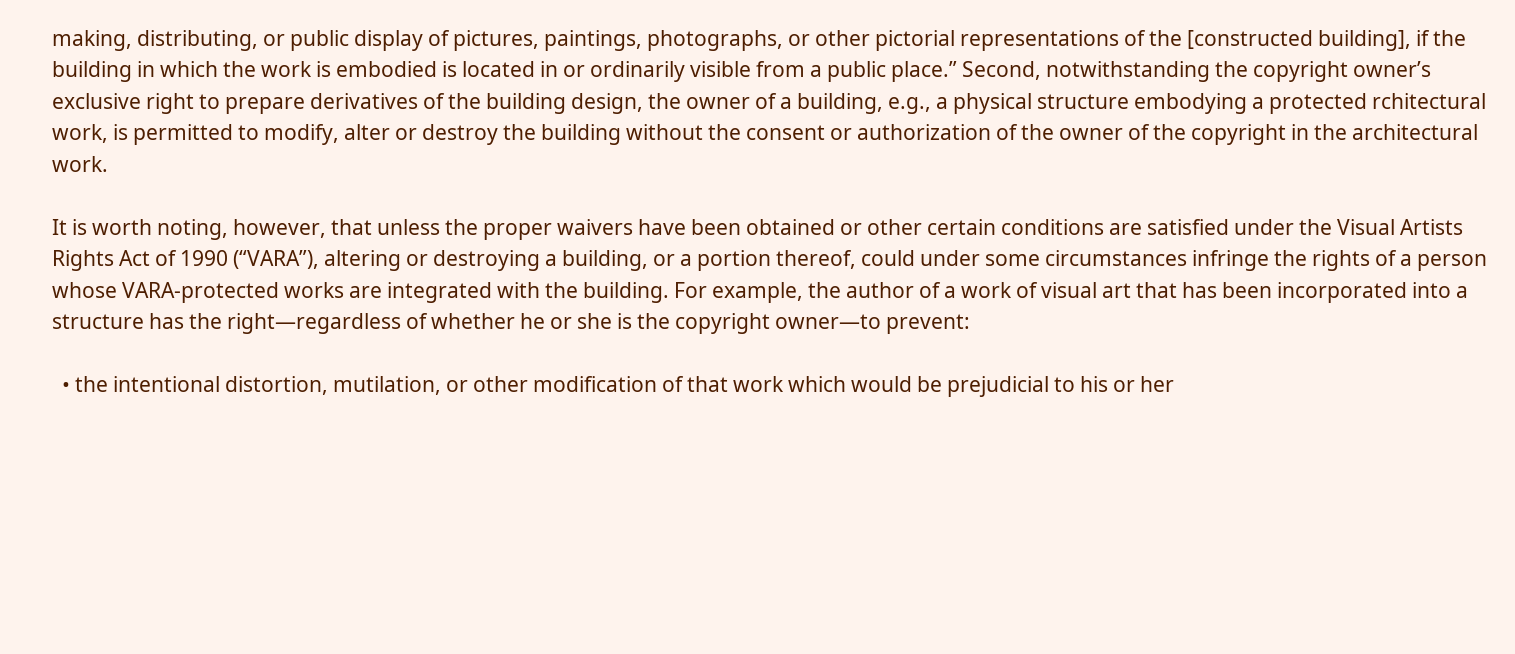making, distributing, or public display of pictures, paintings, photographs, or other pictorial representations of the [constructed building], if the building in which the work is embodied is located in or ordinarily visible from a public place.” Second, notwithstanding the copyright owner’s exclusive right to prepare derivatives of the building design, the owner of a building, e.g., a physical structure embodying a protected rchitectural work, is permitted to modify, alter or destroy the building without the consent or authorization of the owner of the copyright in the architectural work.

It is worth noting, however, that unless the proper waivers have been obtained or other certain conditions are satisfied under the Visual Artists Rights Act of 1990 (“VARA”), altering or destroying a building, or a portion thereof, could under some circumstances infringe the rights of a person whose VARA-protected works are integrated with the building. For example, the author of a work of visual art that has been incorporated into a structure has the right—regardless of whether he or she is the copyright owner—to prevent:

  • the intentional distortion, mutilation, or other modification of that work which would be prejudicial to his or her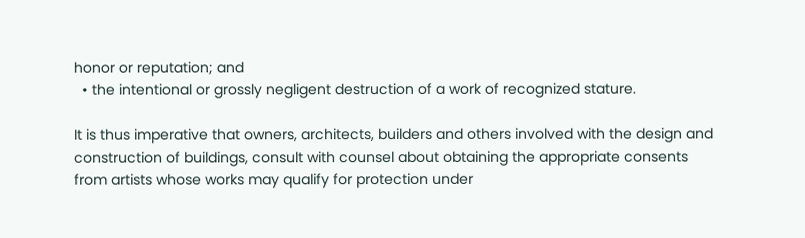honor or reputation; and
  • the intentional or grossly negligent destruction of a work of recognized stature.

It is thus imperative that owners, architects, builders and others involved with the design and construction of buildings, consult with counsel about obtaining the appropriate consents from artists whose works may qualify for protection under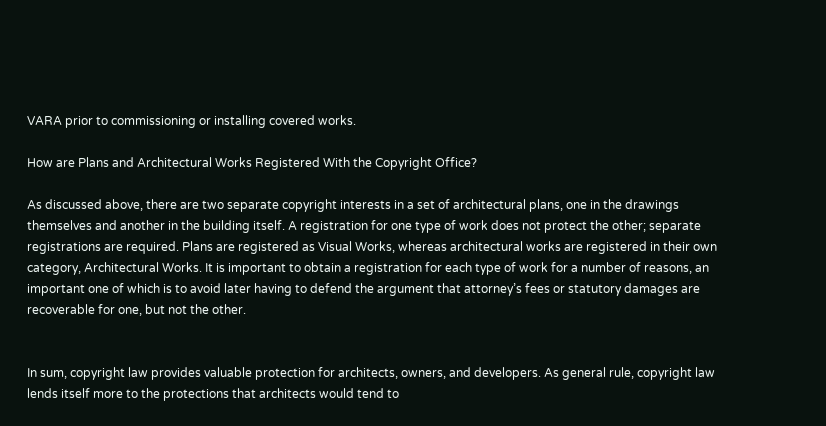VARA prior to commissioning or installing covered works.

How are Plans and Architectural Works Registered With the Copyright Office?

As discussed above, there are two separate copyright interests in a set of architectural plans, one in the drawings themselves and another in the building itself. A registration for one type of work does not protect the other; separate registrations are required. Plans are registered as Visual Works, whereas architectural works are registered in their own category, Architectural Works. It is important to obtain a registration for each type of work for a number of reasons, an important one of which is to avoid later having to defend the argument that attorney’s fees or statutory damages are recoverable for one, but not the other.


In sum, copyright law provides valuable protection for architects, owners, and developers. As general rule, copyright law lends itself more to the protections that architects would tend to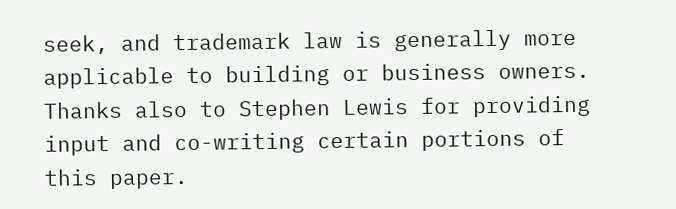seek, and trademark law is generally more applicable to building or business owners. Thanks also to Stephen Lewis for providing input and co-writing certain portions of this paper.